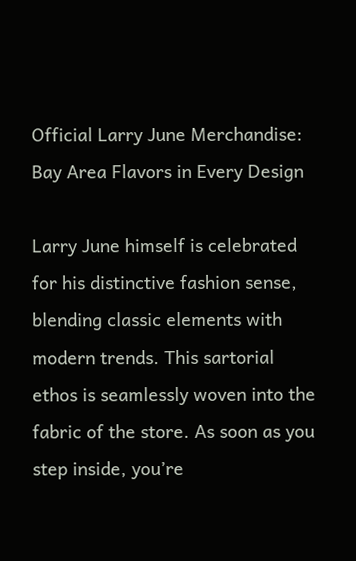Official Larry June Merchandise: Bay Area Flavors in Every Design

Larry June himself is celebrated for his distinctive fashion sense, blending classic elements with modern trends. This sartorial ethos is seamlessly woven into the fabric of the store. As soon as you step inside, you’re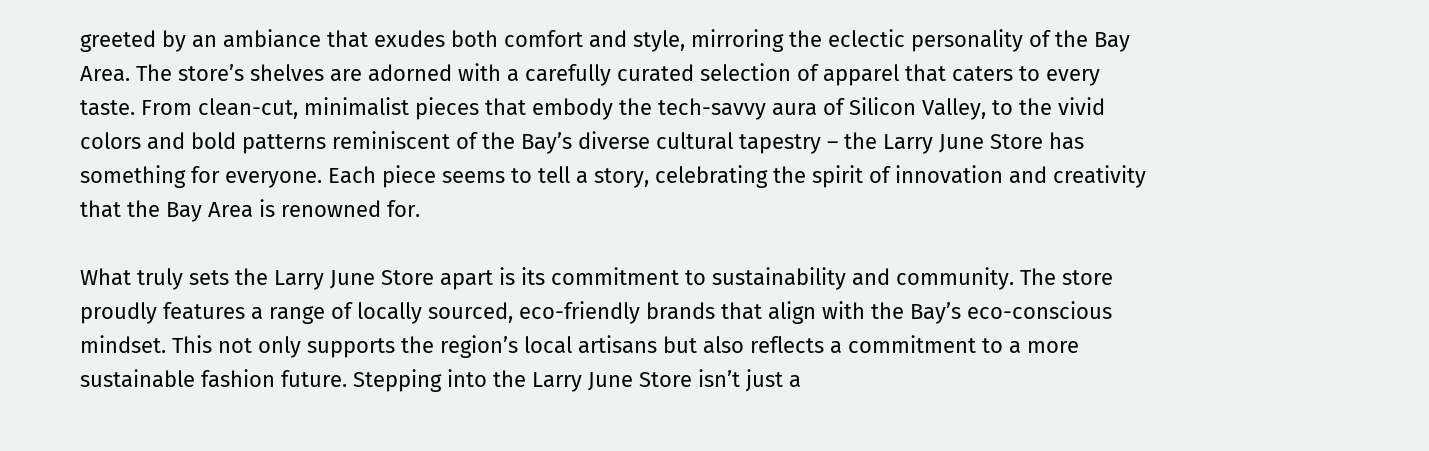greeted by an ambiance that exudes both comfort and style, mirroring the eclectic personality of the Bay Area. The store’s shelves are adorned with a carefully curated selection of apparel that caters to every taste. From clean-cut, minimalist pieces that embody the tech-savvy aura of Silicon Valley, to the vivid colors and bold patterns reminiscent of the Bay’s diverse cultural tapestry – the Larry June Store has something for everyone. Each piece seems to tell a story, celebrating the spirit of innovation and creativity that the Bay Area is renowned for.

What truly sets the Larry June Store apart is its commitment to sustainability and community. The store proudly features a range of locally sourced, eco-friendly brands that align with the Bay’s eco-conscious mindset. This not only supports the region’s local artisans but also reflects a commitment to a more sustainable fashion future. Stepping into the Larry June Store isn’t just a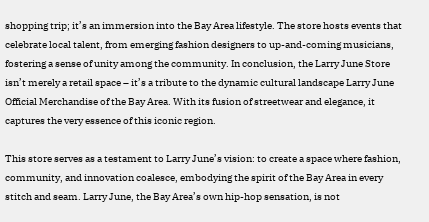shopping trip; it’s an immersion into the Bay Area lifestyle. The store hosts events that celebrate local talent, from emerging fashion designers to up-and-coming musicians, fostering a sense of unity among the community. In conclusion, the Larry June Store isn’t merely a retail space – it’s a tribute to the dynamic cultural landscape Larry June Official Merchandise of the Bay Area. With its fusion of streetwear and elegance, it captures the very essence of this iconic region.

This store serves as a testament to Larry June’s vision: to create a space where fashion, community, and innovation coalesce, embodying the spirit of the Bay Area in every stitch and seam. Larry June, the Bay Area’s own hip-hop sensation, is not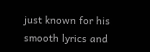just known for his smooth lyrics and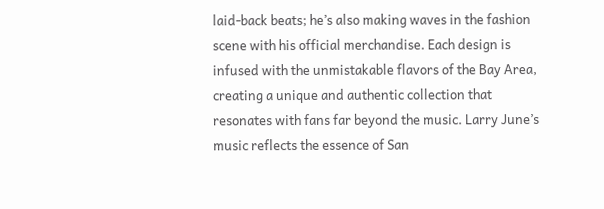laid-back beats; he’s also making waves in the fashion scene with his official merchandise. Each design is infused with the unmistakable flavors of the Bay Area, creating a unique and authentic collection that resonates with fans far beyond the music. Larry June’s music reflects the essence of San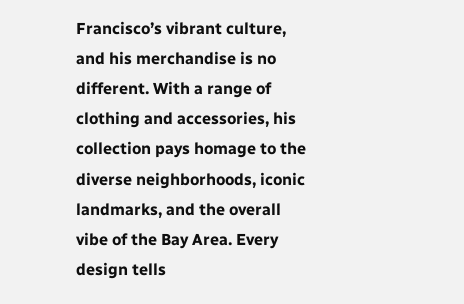Francisco’s vibrant culture, and his merchandise is no different. With a range of clothing and accessories, his collection pays homage to the diverse neighborhoods, iconic landmarks, and the overall vibe of the Bay Area. Every design tells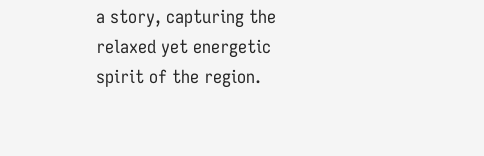a story, capturing the relaxed yet energetic spirit of the region.